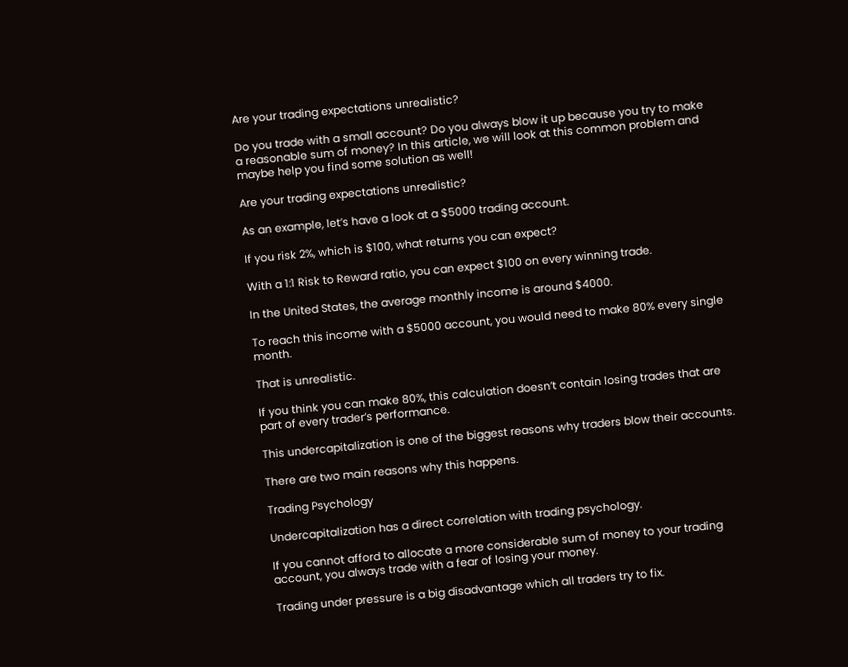Are your trading expectations unrealistic?

Do you trade with a small account? Do you always blow it up because you try to make a reasonable sum of money? In this article, we will look at this common problem and maybe help you find some solution as well!

Are your trading expectations unrealistic?

As an example, let’s have a look at a $5000 trading account.

If you risk 2%, which is $100, what returns you can expect?

With a 1:1 Risk to Reward ratio, you can expect $100 on every winning trade.

In the United States, the average monthly income is around $4000.

To reach this income with a $5000 account, you would need to make 80% every single month.

That is unrealistic.

If you think you can make 80%, this calculation doesn’t contain losing trades that are part of every trader’s performance.

This undercapitalization is one of the biggest reasons why traders blow their accounts.

There are two main reasons why this happens.

Trading Psychology

Undercapitalization has a direct correlation with trading psychology.

If you cannot afford to allocate a more considerable sum of money to your trading account, you always trade with a fear of losing your money.

Trading under pressure is a big disadvantage which all traders try to fix.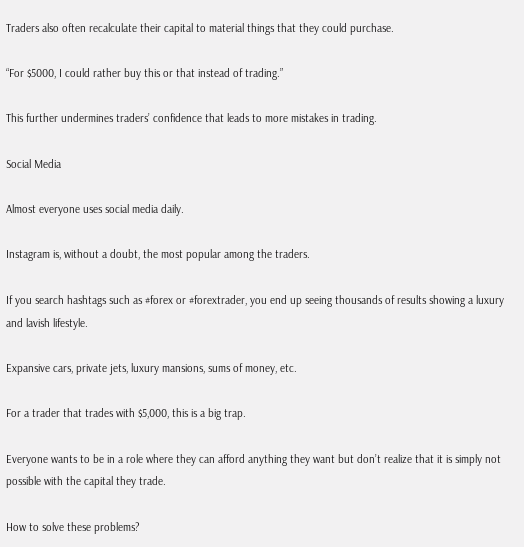Traders also often recalculate their capital to material things that they could purchase.

“For $5000, I could rather buy this or that instead of trading.”

This further undermines traders’ confidence that leads to more mistakes in trading.

Social Media

Almost everyone uses social media daily.

Instagram is, without a doubt, the most popular among the traders.

If you search hashtags such as #forex or #forextrader, you end up seeing thousands of results showing a luxury and lavish lifestyle.

Expansive cars, private jets, luxury mansions, sums of money, etc.

For a trader that trades with $5,000, this is a big trap.

Everyone wants to be in a role where they can afford anything they want but don’t realize that it is simply not possible with the capital they trade.

How to solve these problems?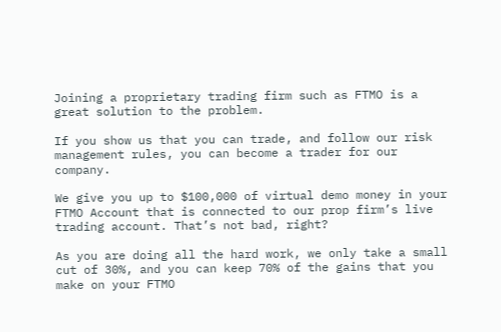Joining a proprietary trading firm such as FTMO is a great solution to the problem.

If you show us that you can trade, and follow our risk management rules, you can become a trader for our company.

We give you up to $100,000 of virtual demo money in your FTMO Account that is connected to our prop firm’s live trading account. That’s not bad, right?

As you are doing all the hard work, we only take a small cut of 30%, and you can keep 70% of the gains that you make on your FTMO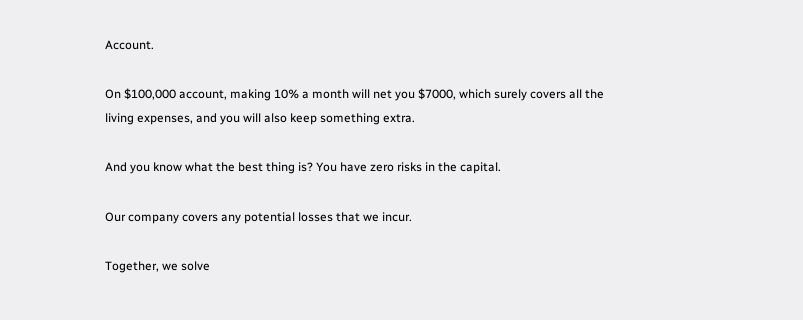Account.

On $100,000 account, making 10% a month will net you $7000, which surely covers all the living expenses, and you will also keep something extra.

And you know what the best thing is? You have zero risks in the capital.

Our company covers any potential losses that we incur.

Together, we solve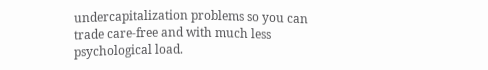undercapitalization problems so you can trade care-free and with much less psychological load.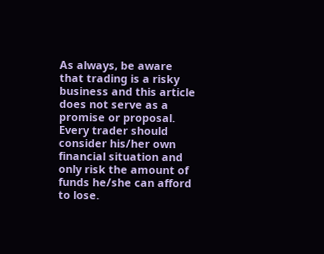As always, be aware that trading is a risky business and this article does not serve as a promise or proposal. Every trader should consider his/her own financial situation and only risk the amount of funds he/she can afford to lose.